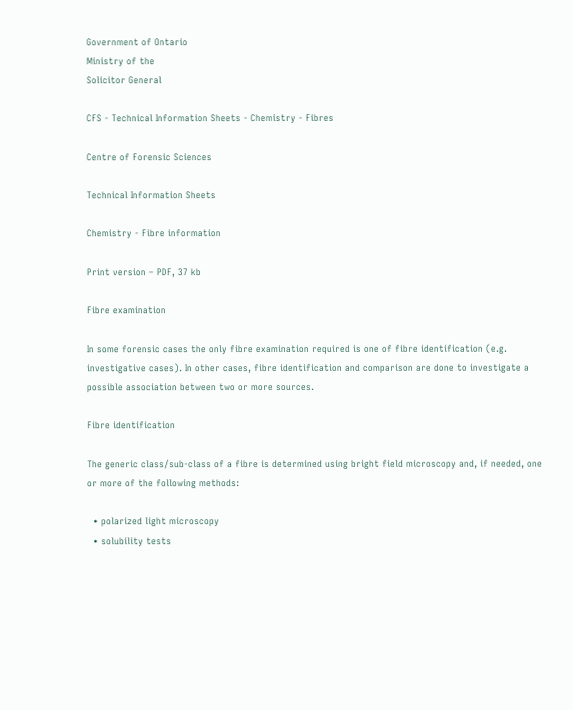Government of Ontario
Ministry of the
Solicitor General

CFS - Technical Information Sheets - Chemistry - Fibres

Centre of Forensic Sciences

Technical Information Sheets

Chemistry - Fibre information

Print version – PDF, 37 kb

Fibre examination

In some forensic cases the only fibre examination required is one of fibre identification (e.g. investigative cases). In other cases, fibre identification and comparison are done to investigate a possible association between two or more sources.

Fibre identification

The generic class/sub-class of a fibre is determined using bright field microscopy and, if needed, one or more of the following methods:

  • polarized light microscopy
  • solubility tests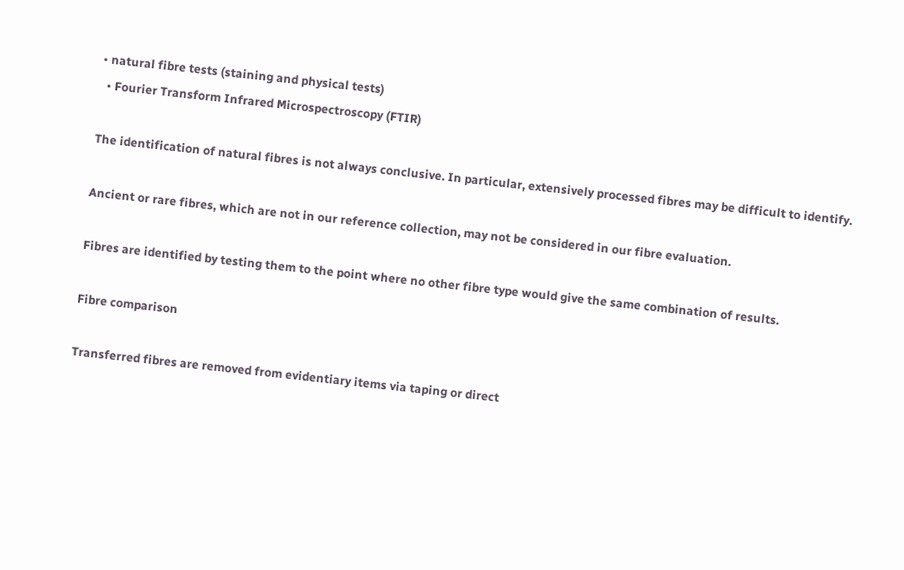• natural fibre tests (staining and physical tests)
  • Fourier Transform Infrared Microspectroscopy (FTIR)

The identification of natural fibres is not always conclusive. In particular, extensively processed fibres may be difficult to identify.

Ancient or rare fibres, which are not in our reference collection, may not be considered in our fibre evaluation.

Fibres are identified by testing them to the point where no other fibre type would give the same combination of results.

Fibre comparison

Transferred fibres are removed from evidentiary items via taping or direct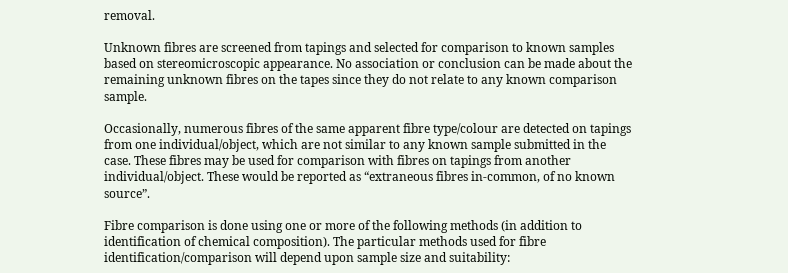removal.

Unknown fibres are screened from tapings and selected for comparison to known samples based on stereomicroscopic appearance. No association or conclusion can be made about the remaining unknown fibres on the tapes since they do not relate to any known comparison sample.

Occasionally, numerous fibres of the same apparent fibre type/colour are detected on tapings from one individual/object, which are not similar to any known sample submitted in the case. These fibres may be used for comparison with fibres on tapings from another individual/object. These would be reported as “extraneous fibres in-common, of no known source”.

Fibre comparison is done using one or more of the following methods (in addition to identification of chemical composition). The particular methods used for fibre identification/comparison will depend upon sample size and suitability: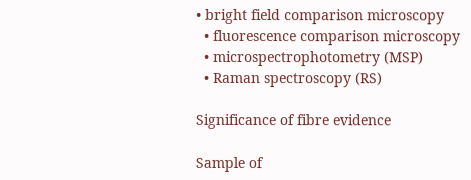• bright field comparison microscopy
  • fluorescence comparison microscopy
  • microspectrophotometry (MSP)
  • Raman spectroscopy (RS)

Significance of fibre evidence

Sample of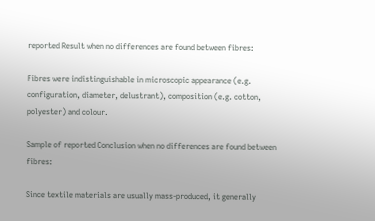reported Result when no differences are found between fibres:

Fibres were indistinguishable in microscopic appearance (e.g. configuration, diameter, delustrant), composition (e.g. cotton, polyester) and colour.

Sample of reported Conclusion when no differences are found between fibres:

Since textile materials are usually mass-produced, it generally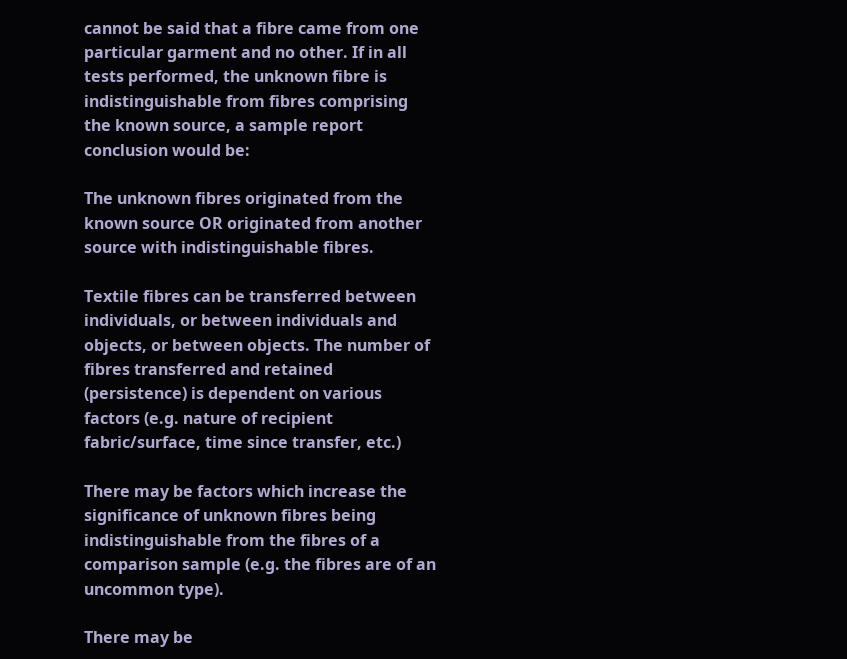cannot be said that a fibre came from one particular garment and no other. If in all tests performed, the unknown fibre is indistinguishable from fibres comprising the known source, a sample report conclusion would be:

The unknown fibres originated from the known source OR originated from another source with indistinguishable fibres.

Textile fibres can be transferred between individuals, or between individuals and objects, or between objects. The number of fibres transferred and retained (persistence) is dependent on various factors (e.g. nature of recipient fabric/surface, time since transfer, etc.)

There may be factors which increase the significance of unknown fibres being indistinguishable from the fibres of a comparison sample (e.g. the fibres are of an uncommon type).

There may be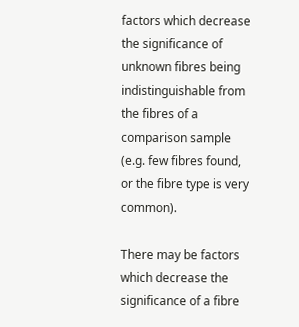factors which decrease the significance of unknown fibres being indistinguishable from the fibres of a comparison sample (e.g. few fibres found, or the fibre type is very common).

There may be factors which decrease the significance of a fibre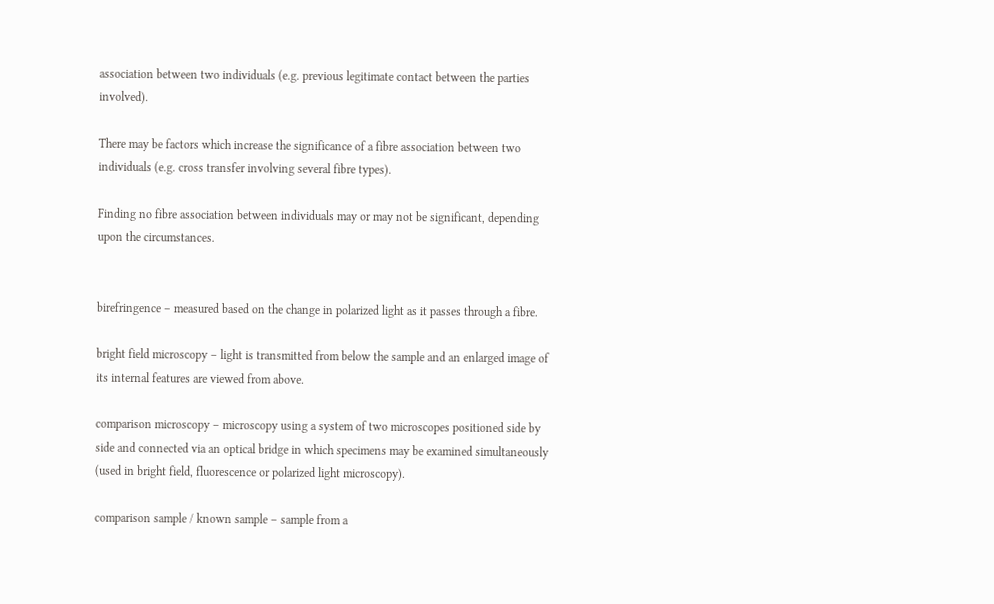association between two individuals (e.g. previous legitimate contact between the parties involved).

There may be factors which increase the significance of a fibre association between two individuals (e.g. cross transfer involving several fibre types).

Finding no fibre association between individuals may or may not be significant, depending upon the circumstances.


birefringence – measured based on the change in polarized light as it passes through a fibre.

bright field microscopy – light is transmitted from below the sample and an enlarged image of its internal features are viewed from above.

comparison microscopy – microscopy using a system of two microscopes positioned side by side and connected via an optical bridge in which specimens may be examined simultaneously (used in bright field, fluorescence or polarized light microscopy).

comparison sample / known sample – sample from a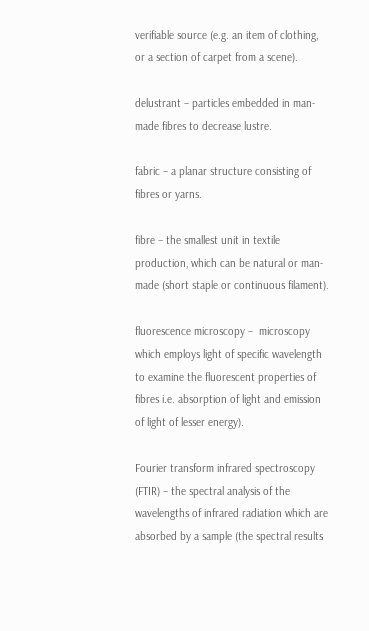verifiable source (e.g. an item of clothing, or a section of carpet from a scene).

delustrant – particles embedded in man-made fibres to decrease lustre.

fabric – a planar structure consisting of fibres or yarns.

fibre – the smallest unit in textile production, which can be natural or man-made (short staple or continuous filament).

fluorescence microscopy –  microscopy which employs light of specific wavelength to examine the fluorescent properties of fibres i.e. absorption of light and emission of light of lesser energy).

Fourier transform infrared spectroscopy (FTIR) – the spectral analysis of the wavelengths of infrared radiation which are absorbed by a sample (the spectral results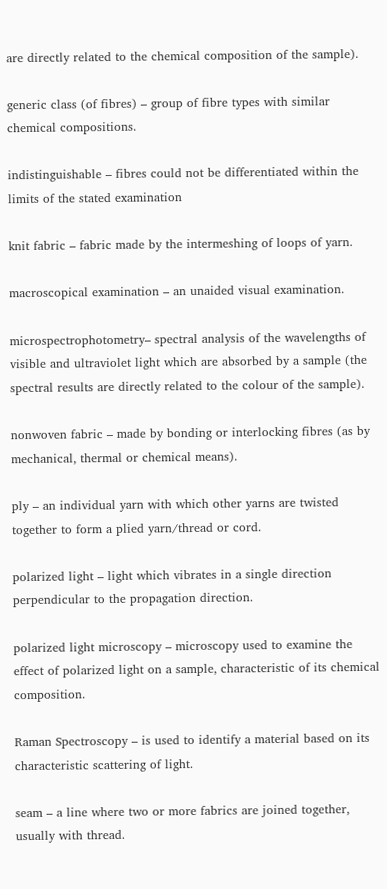are directly related to the chemical composition of the sample).

generic class (of fibres) – group of fibre types with similar chemical compositions.

indistinguishable – fibres could not be differentiated within the limits of the stated examination

knit fabric – fabric made by the intermeshing of loops of yarn.

macroscopical examination – an unaided visual examination.

microspectrophotometry– spectral analysis of the wavelengths of visible and ultraviolet light which are absorbed by a sample (the spectral results are directly related to the colour of the sample).

nonwoven fabric – made by bonding or interlocking fibres (as by mechanical, thermal or chemical means).

ply – an individual yarn with which other yarns are twisted together to form a plied yarn/thread or cord.

polarized light – light which vibrates in a single direction perpendicular to the propagation direction.

polarized light microscopy – microscopy used to examine the effect of polarized light on a sample, characteristic of its chemical composition.

Raman Spectroscopy – is used to identify a material based on its characteristic scattering of light.

seam – a line where two or more fabrics are joined together, usually with thread.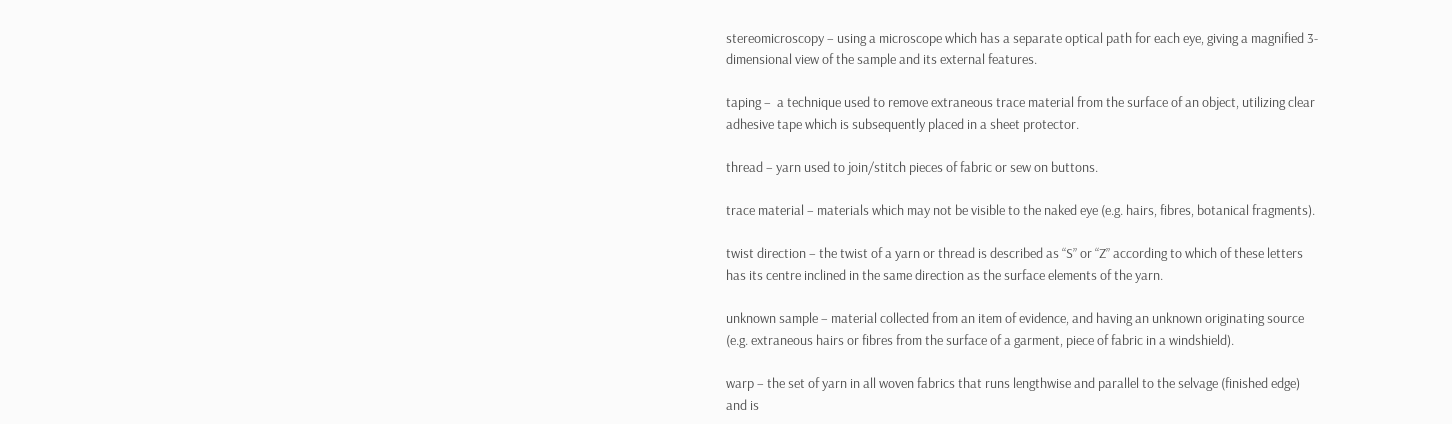stereomicroscopy – using a microscope which has a separate optical path for each eye, giving a magnified 3-dimensional view of the sample and its external features.

taping –  a technique used to remove extraneous trace material from the surface of an object, utilizing clear adhesive tape which is subsequently placed in a sheet protector.

thread – yarn used to join/stitch pieces of fabric or sew on buttons.

trace material – materials which may not be visible to the naked eye (e.g. hairs, fibres, botanical fragments).

twist direction – the twist of a yarn or thread is described as “S” or “Z” according to which of these letters has its centre inclined in the same direction as the surface elements of the yarn.

unknown sample – material collected from an item of evidence, and having an unknown originating source (e.g. extraneous hairs or fibres from the surface of a garment, piece of fabric in a windshield).

warp – the set of yarn in all woven fabrics that runs lengthwise and parallel to the selvage (finished edge) and is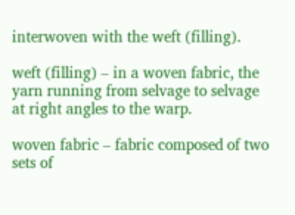interwoven with the weft (filling).

weft (filling) – in a woven fabric, the yarn running from selvage to selvage at right angles to the warp.

woven fabric – fabric composed of two sets of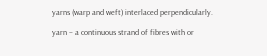yarns (warp and weft) interlaced perpendicularly.

yarn – a continuous strand of fibres with or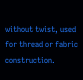without twist, used for thread or fabric construction.